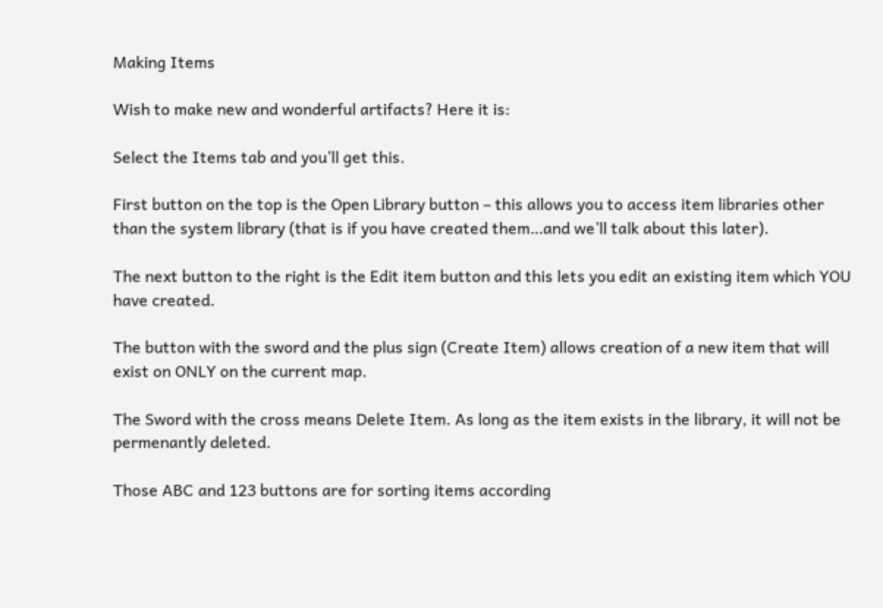Making Items

Wish to make new and wonderful artifacts? Here it is:

Select the Items tab and you’ll get this.

First button on the top is the Open Library button – this allows you to access item libraries other than the system library (that is if you have created them…and we’ll talk about this later).

The next button to the right is the Edit item button and this lets you edit an existing item which YOU have created.

The button with the sword and the plus sign (Create Item) allows creation of a new item that will exist on ONLY on the current map.

The Sword with the cross means Delete Item. As long as the item exists in the library, it will not be permenantly deleted.

Those ABC and 123 buttons are for sorting items according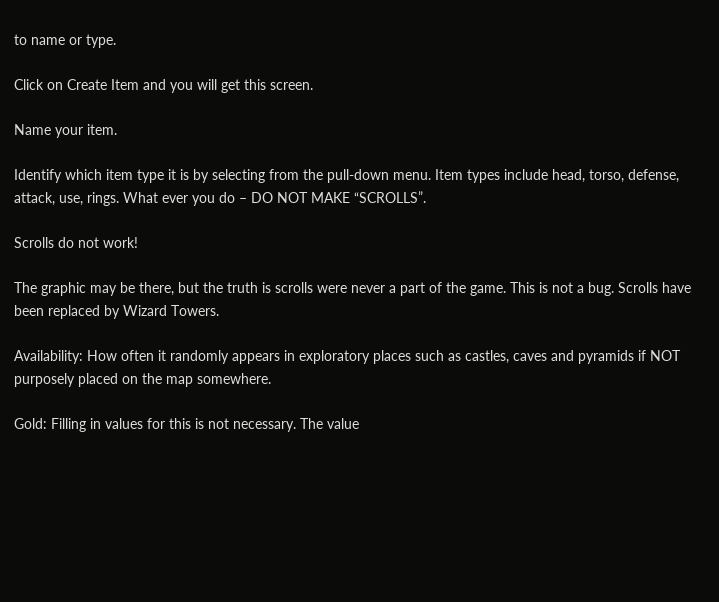to name or type.

Click on Create Item and you will get this screen.

Name your item.

Identify which item type it is by selecting from the pull-down menu. Item types include head, torso, defense, attack, use, rings. What ever you do – DO NOT MAKE “SCROLLS”.

Scrolls do not work!

The graphic may be there, but the truth is scrolls were never a part of the game. This is not a bug. Scrolls have been replaced by Wizard Towers.

Availability: How often it randomly appears in exploratory places such as castles, caves and pyramids if NOT purposely placed on the map somewhere.

Gold: Filling in values for this is not necessary. The value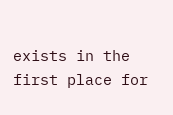exists in the first place for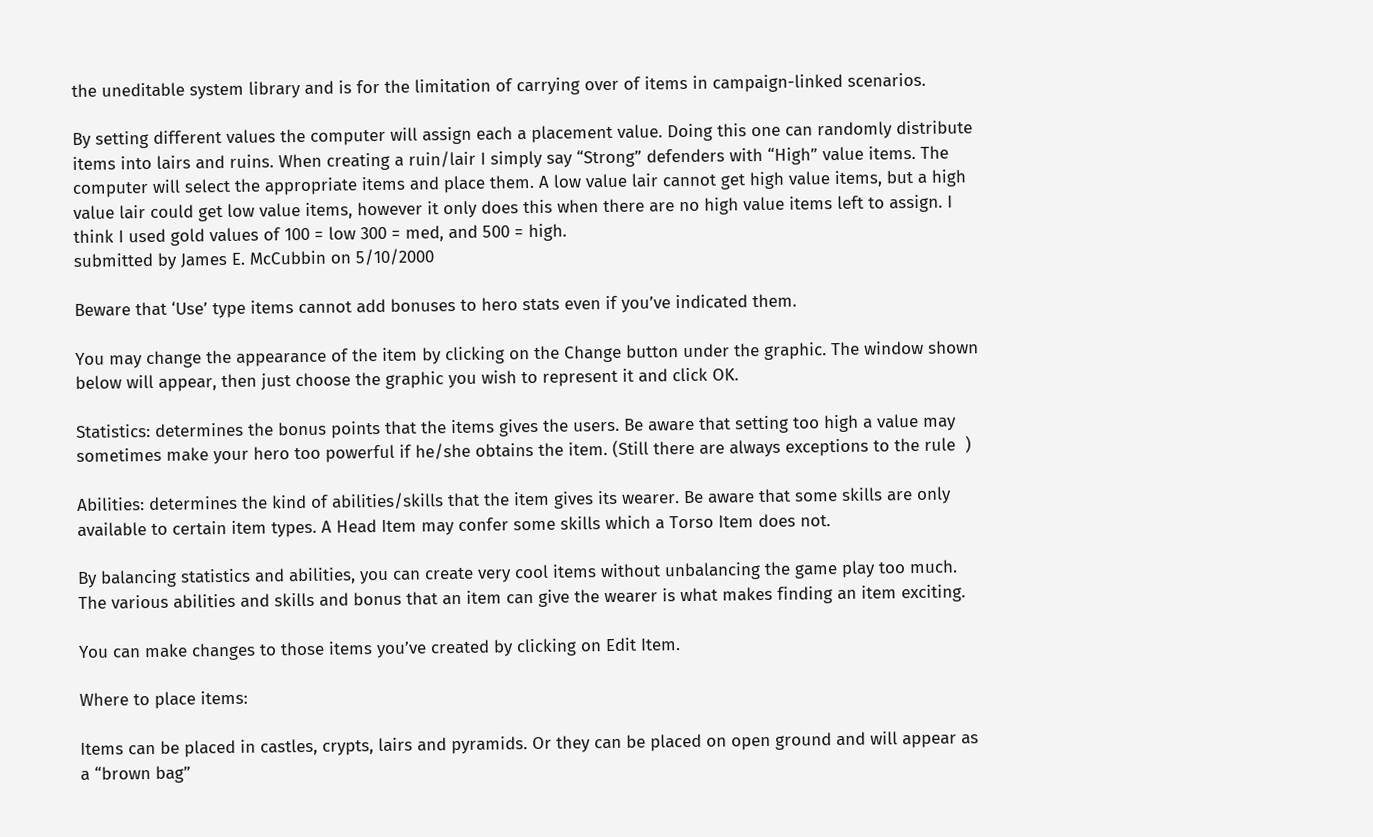the uneditable system library and is for the limitation of carrying over of items in campaign-linked scenarios.

By setting different values the computer will assign each a placement value. Doing this one can randomly distribute items into lairs and ruins. When creating a ruin/lair I simply say “Strong” defenders with “High” value items. The computer will select the appropriate items and place them. A low value lair cannot get high value items, but a high value lair could get low value items, however it only does this when there are no high value items left to assign. I think I used gold values of 100 = low 300 = med, and 500 = high.
submitted by James E. McCubbin on 5/10/2000

Beware that ‘Use’ type items cannot add bonuses to hero stats even if you’ve indicated them.

You may change the appearance of the item by clicking on the Change button under the graphic. The window shown below will appear, then just choose the graphic you wish to represent it and click OK.

Statistics: determines the bonus points that the items gives the users. Be aware that setting too high a value may sometimes make your hero too powerful if he/she obtains the item. (Still there are always exceptions to the rule  )

Abilities: determines the kind of abilities/skills that the item gives its wearer. Be aware that some skills are only available to certain item types. A Head Item may confer some skills which a Torso Item does not.

By balancing statistics and abilities, you can create very cool items without unbalancing the game play too much. The various abilities and skills and bonus that an item can give the wearer is what makes finding an item exciting.

You can make changes to those items you’ve created by clicking on Edit Item.

Where to place items:

Items can be placed in castles, crypts, lairs and pyramids. Or they can be placed on open ground and will appear as a “brown bag”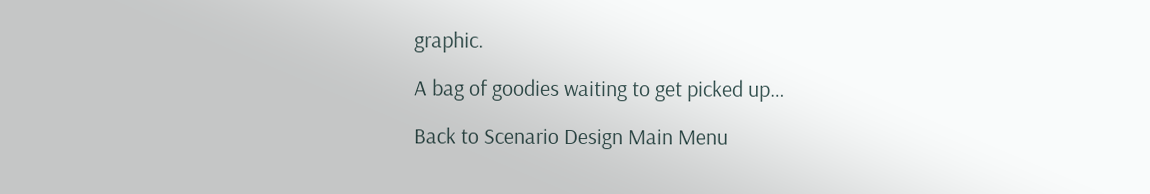graphic.

A bag of goodies waiting to get picked up…

Back to Scenario Design Main Menu